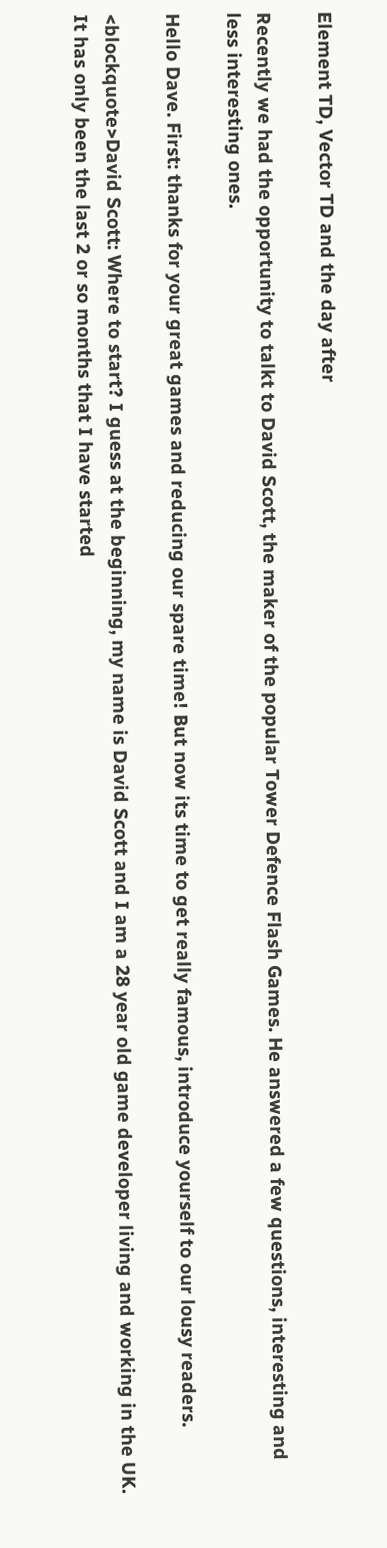Element TD, Vector TD and the day after

Recently we had the opportunity to talkt to David Scott, the maker of the popular Tower Defence Flash Games. He answered a few questions, interesting and less interesting ones.

Hello Dave. First: thanks for your great games and reducing our spare time! But now its time to get really famous, introduce yourself to our lousy readers.

<blockquote>David Scott: Where to start? I guess at the beginning, my name is David Scott and I am a 28 year old game developer living and working in the UK. It has only been the last 2 or so months that I have started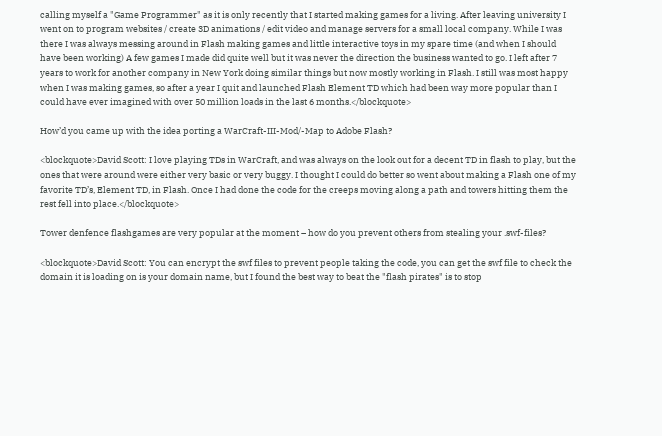calling myself a "Game Programmer" as it is only recently that I started making games for a living. After leaving university I went on to program websites / create 3D animations / edit video and manage servers for a small local company. While I was there I was always messing around in Flash making games and little interactive toys in my spare time (and when I should have been working) A few games I made did quite well but it was never the direction the business wanted to go. I left after 7 years to work for another company in New York doing similar things but now mostly working in Flash. I still was most happy when I was making games, so after a year I quit and launched Flash Element TD which had been way more popular than I could have ever imagined with over 50 million loads in the last 6 months.</blockquote>

How’d you came up with the idea porting a WarCraft-III-Mod/-Map to Adobe Flash?

<blockquote>David Scott: I love playing TDs in WarCraft, and was always on the look out for a decent TD in flash to play, but the ones that were around were either very basic or very buggy. I thought I could do better so went about making a Flash one of my favorite TD’s, Element TD, in Flash. Once I had done the code for the creeps moving along a path and towers hitting them the rest fell into place.</blockquote>

Tower denfence flashgames are very popular at the moment – how do you prevent others from stealing your .swf-files?

<blockquote>David Scott: You can encrypt the swf files to prevent people taking the code, you can get the swf file to check the domain it is loading on is your domain name, but I found the best way to beat the "flash pirates" is to stop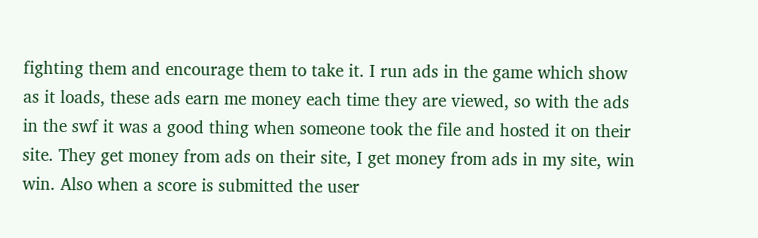fighting them and encourage them to take it. I run ads in the game which show as it loads, these ads earn me money each time they are viewed, so with the ads in the swf it was a good thing when someone took the file and hosted it on their site. They get money from ads on their site, I get money from ads in my site, win win. Also when a score is submitted the user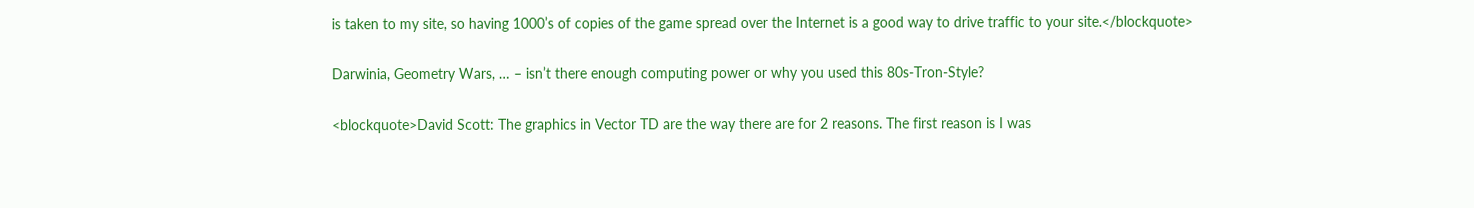is taken to my site, so having 1000’s of copies of the game spread over the Internet is a good way to drive traffic to your site.</blockquote>

Darwinia, Geometry Wars, … – isn’t there enough computing power or why you used this 80s-Tron-Style?

<blockquote>David Scott: The graphics in Vector TD are the way there are for 2 reasons. The first reason is I was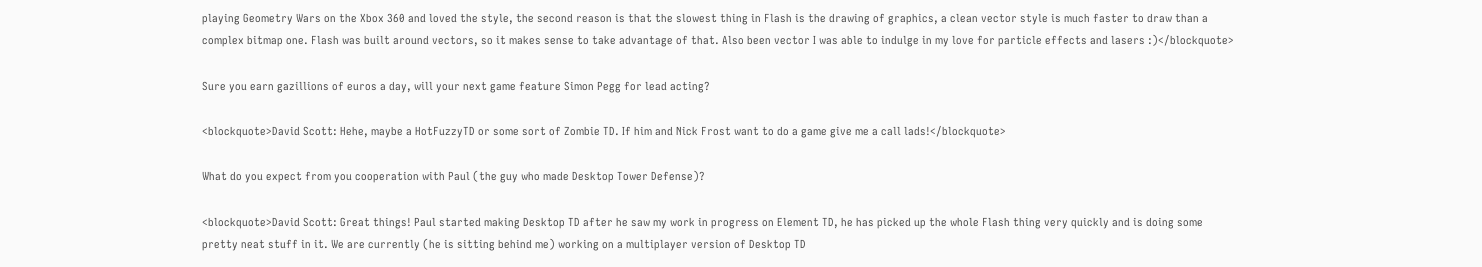playing Geometry Wars on the Xbox 360 and loved the style, the second reason is that the slowest thing in Flash is the drawing of graphics, a clean vector style is much faster to draw than a complex bitmap one. Flash was built around vectors, so it makes sense to take advantage of that. Also been vector I was able to indulge in my love for particle effects and lasers :)</blockquote>

Sure you earn gazillions of euros a day, will your next game feature Simon Pegg for lead acting?

<blockquote>David Scott: Hehe, maybe a HotFuzzyTD or some sort of Zombie TD. If him and Nick Frost want to do a game give me a call lads!</blockquote>

What do you expect from you cooperation with Paul (the guy who made Desktop Tower Defense)?

<blockquote>David Scott: Great things! Paul started making Desktop TD after he saw my work in progress on Element TD, he has picked up the whole Flash thing very quickly and is doing some pretty neat stuff in it. We are currently (he is sitting behind me) working on a multiplayer version of Desktop TD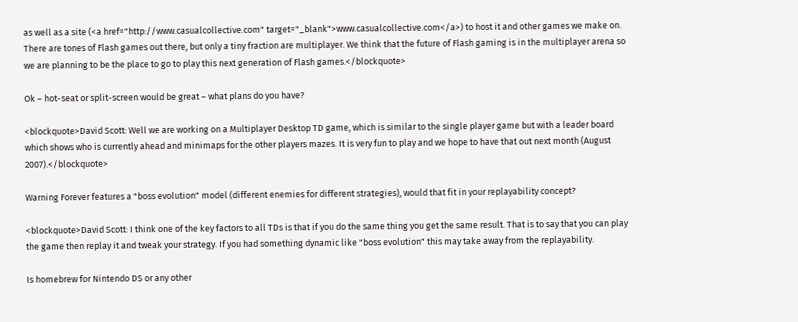as well as a site (<a href="http://www.casualcollective.com" target="_blank">www.casualcollective.com</a>) to host it and other games we make on. There are tones of Flash games out there, but only a tiny fraction are multiplayer. We think that the future of Flash gaming is in the multiplayer arena so we are planning to be the place to go to play this next generation of Flash games.</blockquote>

Ok – hot-seat or split-screen would be great – what plans do you have?

<blockquote>David Scott: Well we are working on a Multiplayer Desktop TD game, which is similar to the single player game but with a leader board which shows who is currently ahead and minimaps for the other players mazes. It is very fun to play and we hope to have that out next month (August 2007).</blockquote>

Warning Forever features a "boss evolution" model (different enemies for different strategies), would that fit in your replayability concept?

<blockquote>David Scott: I think one of the key factors to all TDs is that if you do the same thing you get the same result. That is to say that you can play the game then replay it and tweak your strategy. If you had something dynamic like "boss evolution" this may take away from the replayability.

Is homebrew for Nintendo DS or any other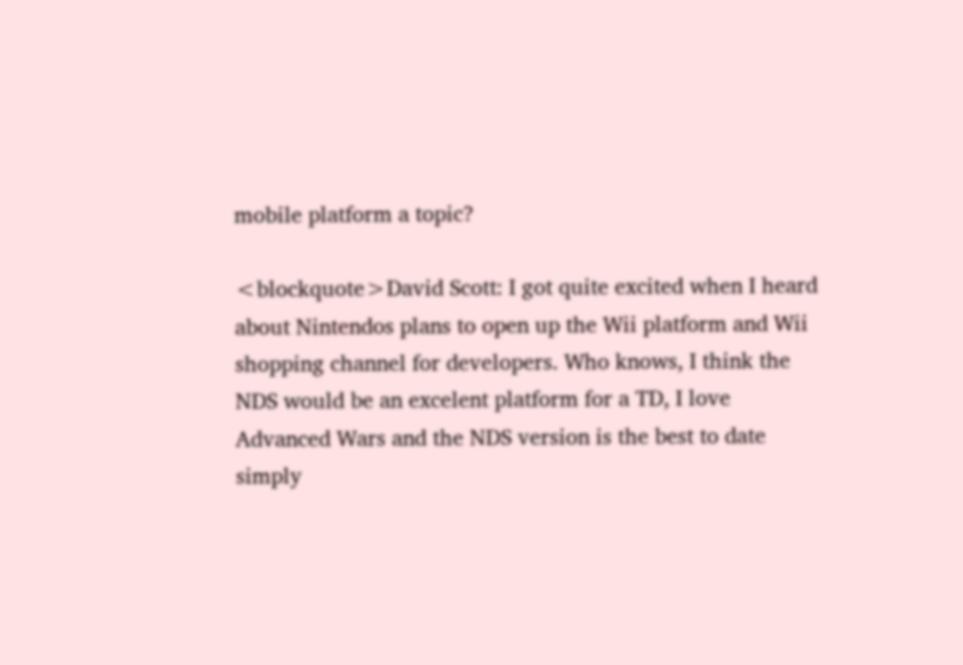mobile platform a topic?

<blockquote>David Scott: I got quite excited when I heard about Nintendos plans to open up the Wii platform and Wii shopping channel for developers. Who knows, I think the NDS would be an excelent platform for a TD, I love Advanced Wars and the NDS version is the best to date simply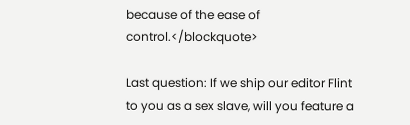because of the ease of control.</blockquote>

Last question: If we ship our editor Flint to you as a sex slave, will you feature a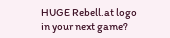HUGE Rebell.at logo in your next game?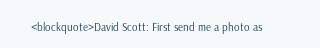<blockquote>David Scott: First send me a photo as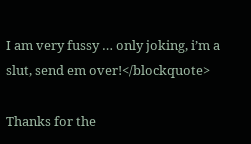I am very fussy … only joking, i’m a slut, send em over!</blockquote>

Thanks for the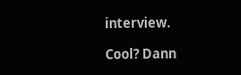interview.

Cool? Dann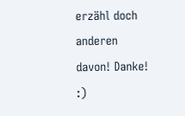erzähl doch anderen davon! Danke! :)